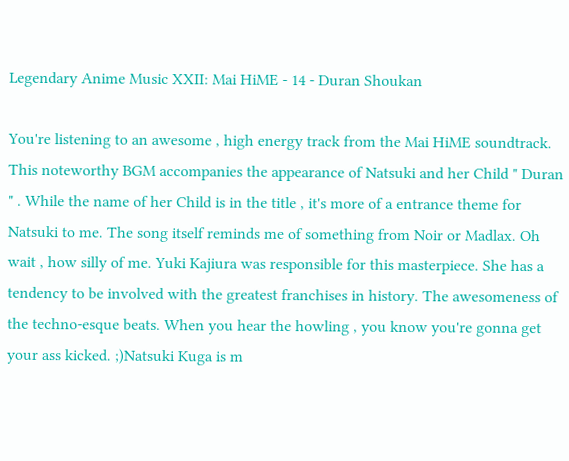Legendary Anime Music XXII: Mai HiME - 14 - Duran Shoukan

You're listening to an awesome , high energy track from the Mai HiME soundtrack. This noteworthy BGM accompanies the appearance of Natsuki and her Child " Duran " . While the name of her Child is in the title , it's more of a entrance theme for Natsuki to me. The song itself reminds me of something from Noir or Madlax. Oh wait , how silly of me. Yuki Kajiura was responsible for this masterpiece. She has a tendency to be involved with the greatest franchises in history. The awesomeness of the techno-esque beats. When you hear the howling , you know you're gonna get your ass kicked. ;)Natsuki Kuga is m